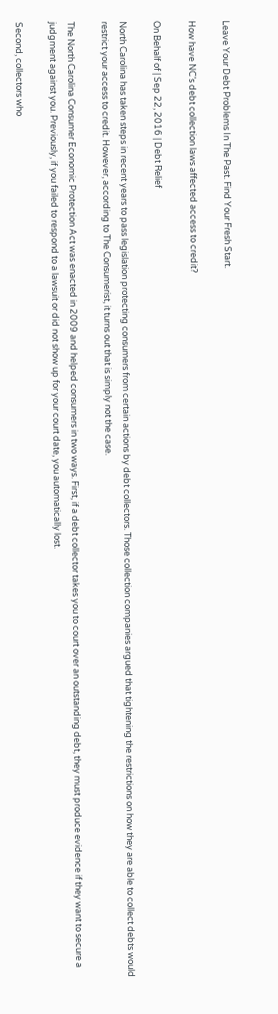Leave Your Debt Problems In The Past. Find Your Fresh Start.

How have NC’s debt collection laws affected access to credit?

On Behalf of | Sep 22, 2016 | Debt Relief

North Carolina has taken steps in recent years to pass legislation protecting consumers from certain actions by debt collectors. Those collection companies argued that tightening the restrictions on how they are able to collect debts would restrict your access to credit. However, according to The Consumerist, it turns out that is simply not the case.

The North Carolina Consumer Economic Protection Act was enacted in 2009 and helped consumers in two ways. First, if a debt collector takes you to court over an outstanding debt, they must produce evidence if they want to secure a judgment against you. Previously, if you failed to respond to a lawsuit or did not show up for your court date, you automatically lost.

Second, collectors who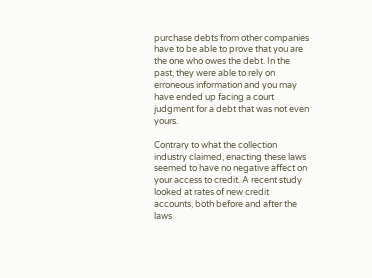purchase debts from other companies have to be able to prove that you are the one who owes the debt. In the past, they were able to rely on erroneous information and you may have ended up facing a court judgment for a debt that was not even yours.

Contrary to what the collection industry claimed, enacting these laws seemed to have no negative affect on your access to credit. A recent study looked at rates of new credit accounts, both before and after the laws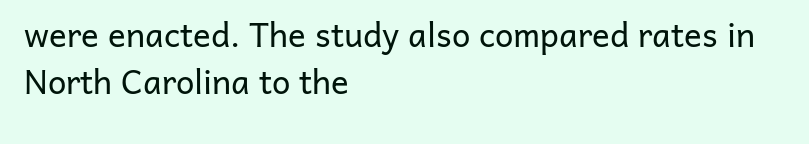were enacted. The study also compared rates in North Carolina to the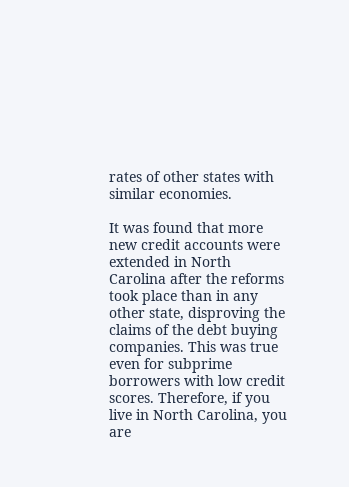rates of other states with similar economies.

It was found that more new credit accounts were extended in North Carolina after the reforms took place than in any other state, disproving the claims of the debt buying companies. This was true even for subprime borrowers with low credit scores. Therefore, if you live in North Carolina, you are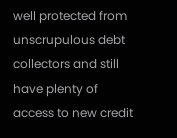well protected from unscrupulous debt collectors and still have plenty of access to new credit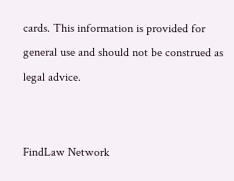cards. This information is provided for general use and should not be construed as legal advice.


FindLaw Network